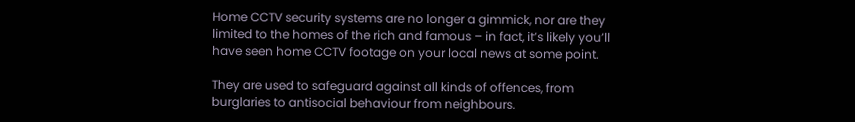Home CCTV security systems are no longer a gimmick, nor are they limited to the homes of the rich and famous – in fact, it’s likely you’ll have seen home CCTV footage on your local news at some point.

They are used to safeguard against all kinds of offences, from burglaries to antisocial behaviour from neighbours.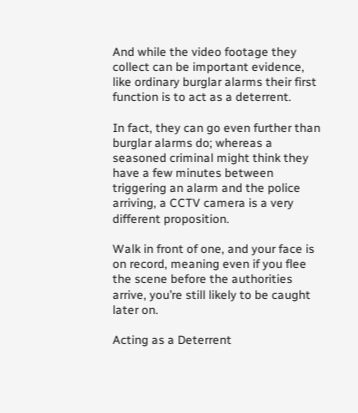And while the video footage they collect can be important evidence, like ordinary burglar alarms their first function is to act as a deterrent.

In fact, they can go even further than burglar alarms do; whereas a seasoned criminal might think they have a few minutes between triggering an alarm and the police arriving, a CCTV camera is a very different proposition.

Walk in front of one, and your face is on record, meaning even if you flee the scene before the authorities arrive, you’re still likely to be caught later on.

Acting as a Deterrent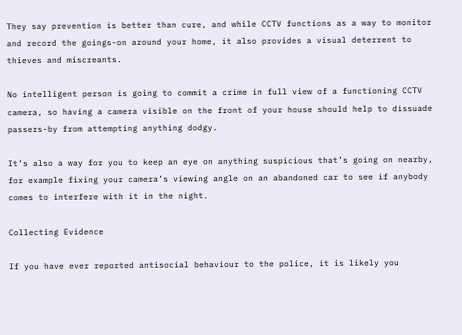They say prevention is better than cure, and while CCTV functions as a way to monitor and record the goings-on around your home, it also provides a visual deterrent to thieves and miscreants.

No intelligent person is going to commit a crime in full view of a functioning CCTV camera, so having a camera visible on the front of your house should help to dissuade passers-by from attempting anything dodgy.

It’s also a way for you to keep an eye on anything suspicious that’s going on nearby, for example fixing your camera’s viewing angle on an abandoned car to see if anybody comes to interfere with it in the night.

Collecting Evidence

If you have ever reported antisocial behaviour to the police, it is likely you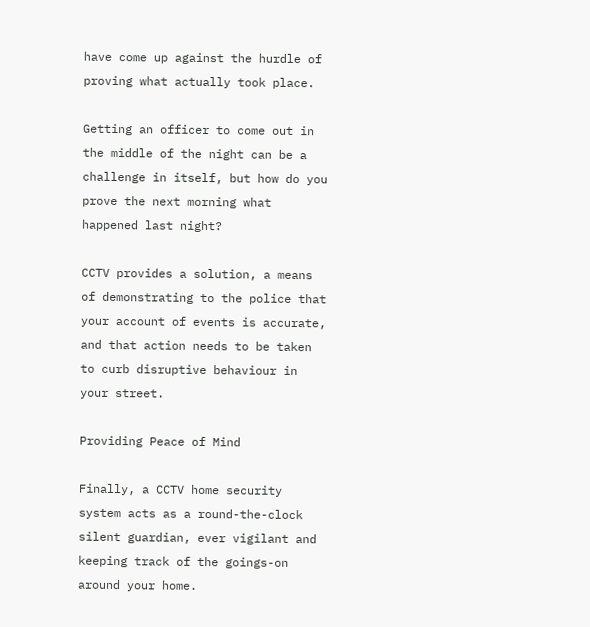have come up against the hurdle of proving what actually took place.

Getting an officer to come out in the middle of the night can be a challenge in itself, but how do you prove the next morning what happened last night?

CCTV provides a solution, a means of demonstrating to the police that your account of events is accurate, and that action needs to be taken to curb disruptive behaviour in your street.

Providing Peace of Mind

Finally, a CCTV home security system acts as a round-the-clock silent guardian, ever vigilant and keeping track of the goings-on around your home.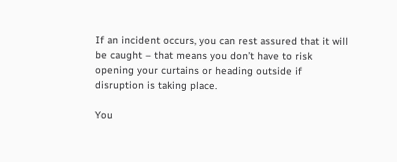If an incident occurs, you can rest assured that it will be caught – that means you don’t have to risk opening your curtains or heading outside if disruption is taking place.

You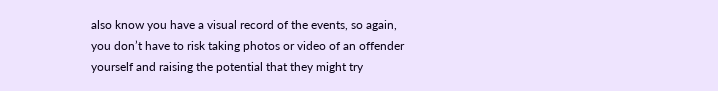also know you have a visual record of the events, so again, you don’t have to risk taking photos or video of an offender yourself and raising the potential that they might try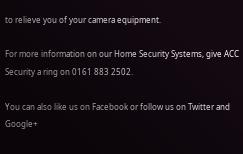to relieve you of your camera equipment.

For more information on our Home Security Systems, give ACC Security a ring on 0161 883 2502.

You can also like us on Facebook or follow us on Twitter and Google+